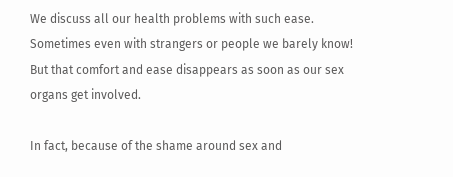We discuss all our health problems with such ease. Sometimes even with strangers or people we barely know! But that comfort and ease disappears as soon as our sex organs get involved.

In fact, because of the shame around sex and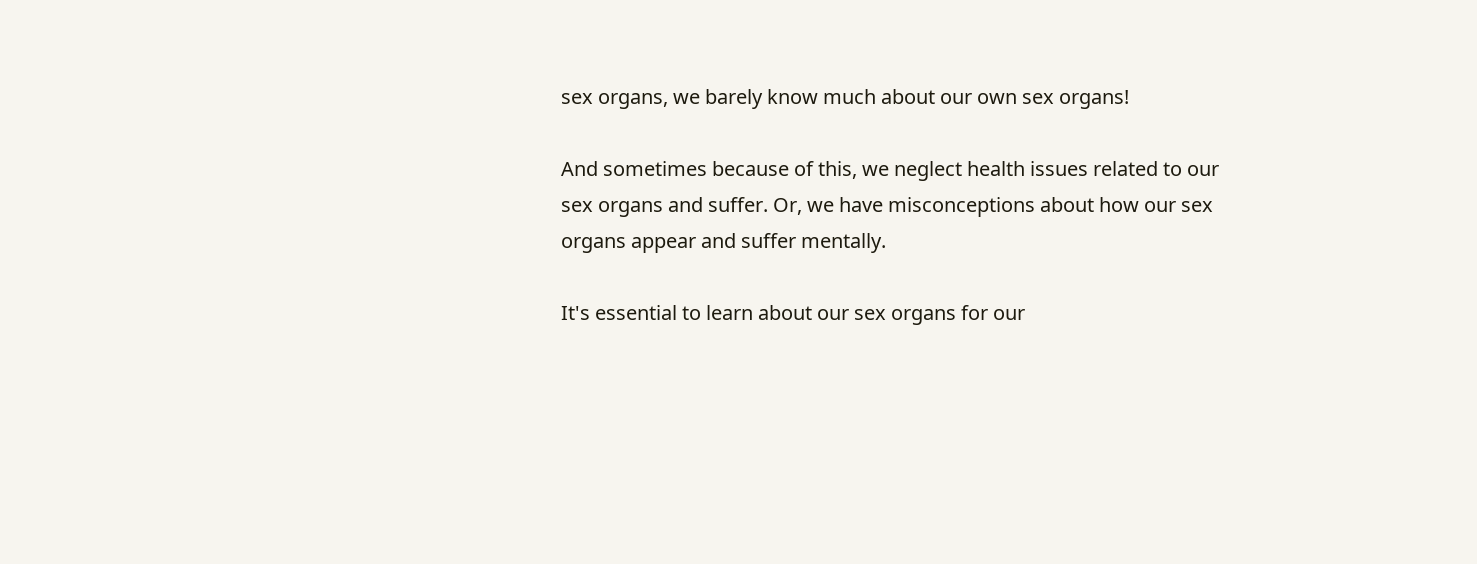sex organs, we barely know much about our own sex organs!

And sometimes because of this, we neglect health issues related to our sex organs and suffer. Or, we have misconceptions about how our sex organs appear and suffer mentally.

It's essential to learn about our sex organs for our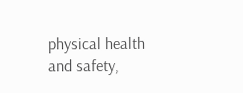physical health and safety,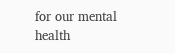for our mental health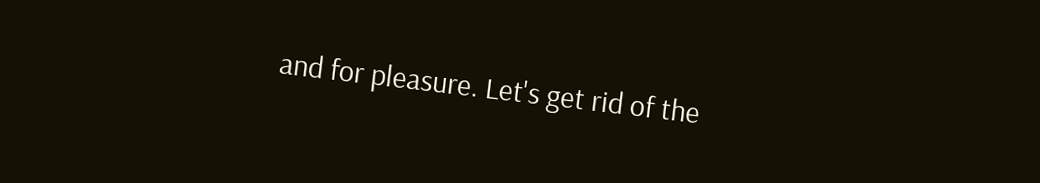and for pleasure. Let's get rid of the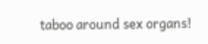taboo around sex organs!